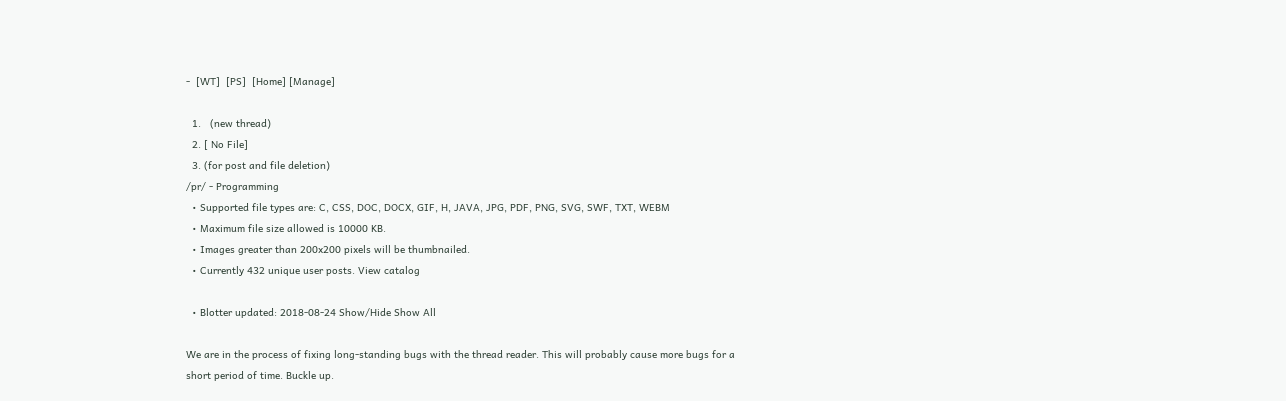-  [WT]  [PS]  [Home] [Manage]

  1.   (new thread)
  2. [ No File]
  3. (for post and file deletion)
/pr/ - Programming
  • Supported file types are: C, CSS, DOC, DOCX, GIF, H, JAVA, JPG, PDF, PNG, SVG, SWF, TXT, WEBM
  • Maximum file size allowed is 10000 KB.
  • Images greater than 200x200 pixels will be thumbnailed.
  • Currently 432 unique user posts. View catalog

  • Blotter updated: 2018-08-24 Show/Hide Show All

We are in the process of fixing long-standing bugs with the thread reader. This will probably cause more bugs for a short period of time. Buckle up.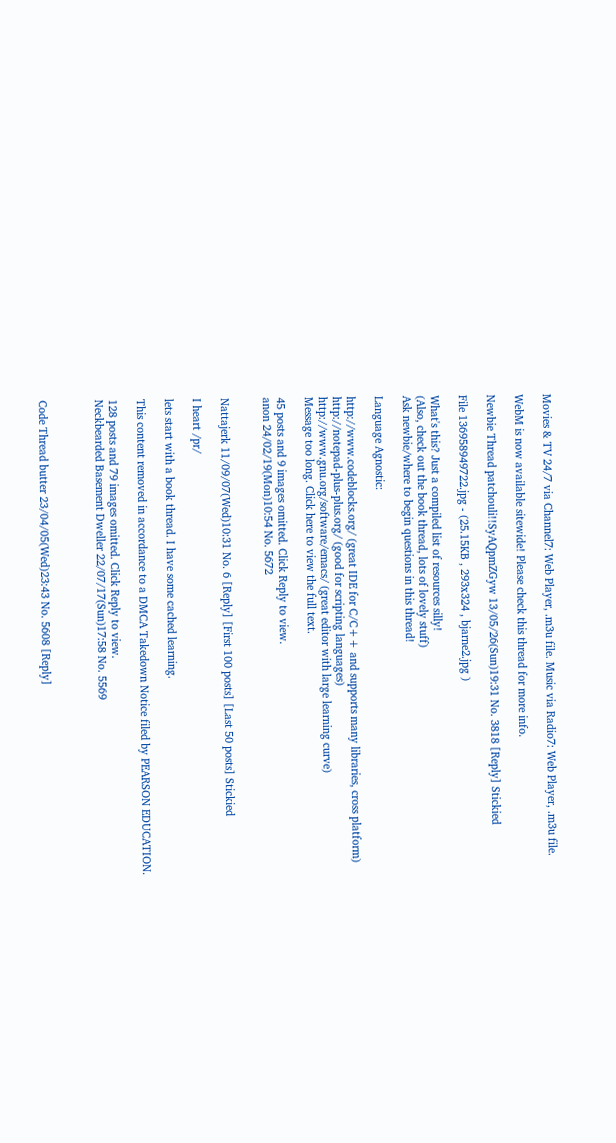Movies & TV 24/7 via Channel7: Web Player, .m3u file. Music via Radio7: Web Player, .m3u file.

WebM is now available sitewide! Please check this thread for more info.

Newbie Thread patchouli!!SyAQpmZGyw 13/05/26(Sun)19:31 No. 3818 [Reply] Stickied

File 136958949722.jpg - (25.15KB , 293x324 , bjarne2.jpg )

What's this? Just a compiled list of resources silly!
(Also, check out the book thread, lots of lovely stuff)
Ask newbie/where to begin questions in this thread!

Language Agnostic:

http://www.codeblocks.org/ (great IDE for C/C++ and supports many libraries, cross platform)
http://notepad-plus-plus.org/ (good for scripting languages)
http://www.gnu.org/software/emacs/ (great editor with large learning curve)
Message too long. Click here to view the full text.

45 posts and 9 images omitted. Click Reply to view.
anon 24/02/19(Mon)10:54 No. 5672


Nattajerk 11/09/07(Wed)10:31 No. 6 [Reply] [First 100 posts] [Last 50 posts] Stickied

I heart /pr/

lets start with a book thread. I have some cached learning.

This content removed in accordance to a DMCA Takedown Notice filed by PEARSON EDUCATION.

128 posts and 79 images omitted. Click Reply to view.
Neckbearded Basement Dweller 22/07/17(Sun)17:58 No. 5569



Code Thread butter 23/04/05(Wed)23:43 No. 5608 [Reply]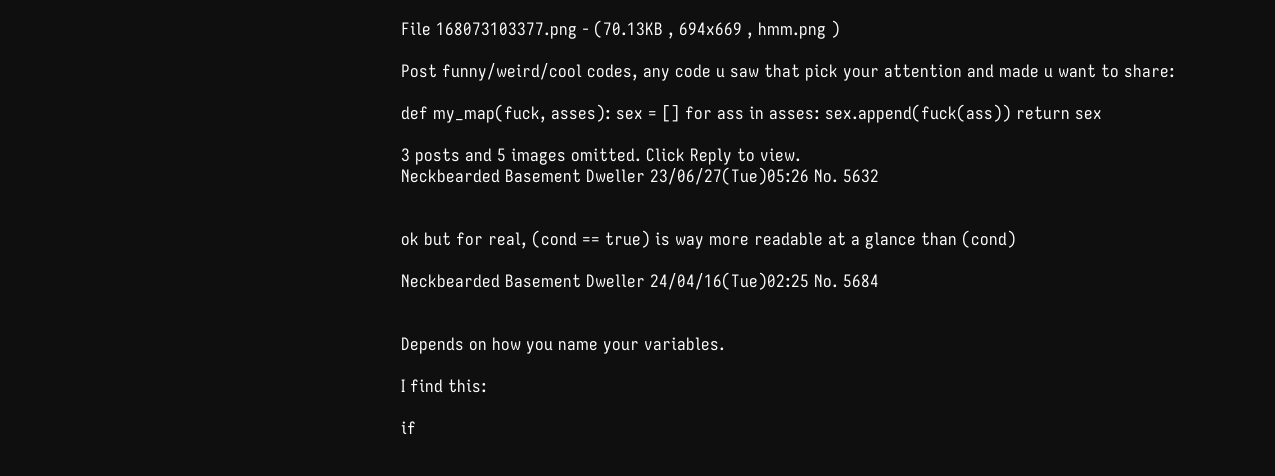File 168073103377.png - (70.13KB , 694x669 , hmm.png )

Post funny/weird/cool codes, any code u saw that pick your attention and made u want to share:

def my_map(fuck, asses): sex = [] for ass in asses: sex.append(fuck(ass)) return sex

3 posts and 5 images omitted. Click Reply to view.
Neckbearded Basement Dweller 23/06/27(Tue)05:26 No. 5632


ok but for real, (cond == true) is way more readable at a glance than (cond)

Neckbearded Basement Dweller 24/04/16(Tue)02:25 No. 5684


Depends on how you name your variables.

I find this:

if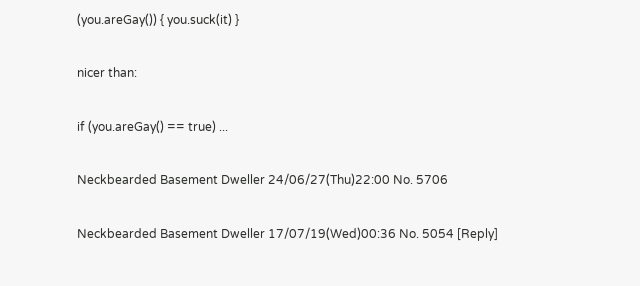(you.areGay()) { you.suck(it) }

nicer than:

if (you.areGay() == true) ...

Neckbearded Basement Dweller 24/06/27(Thu)22:00 No. 5706

Neckbearded Basement Dweller 17/07/19(Wed)00:36 No. 5054 [Reply]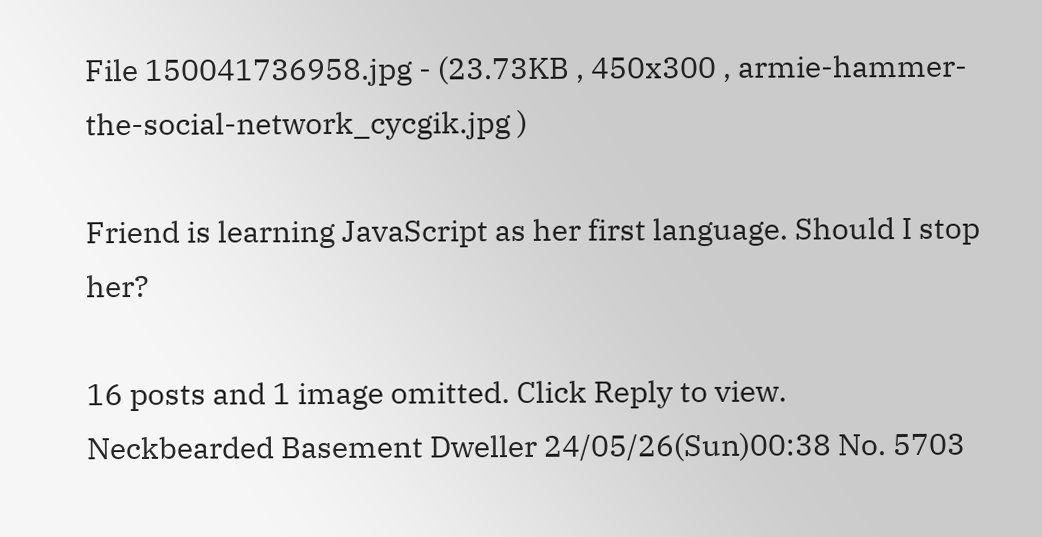File 150041736958.jpg - (23.73KB , 450x300 , armie-hammer-the-social-network_cycgik.jpg )

Friend is learning JavaScript as her first language. Should I stop her?

16 posts and 1 image omitted. Click Reply to view.
Neckbearded Basement Dweller 24/05/26(Sun)00:38 No. 5703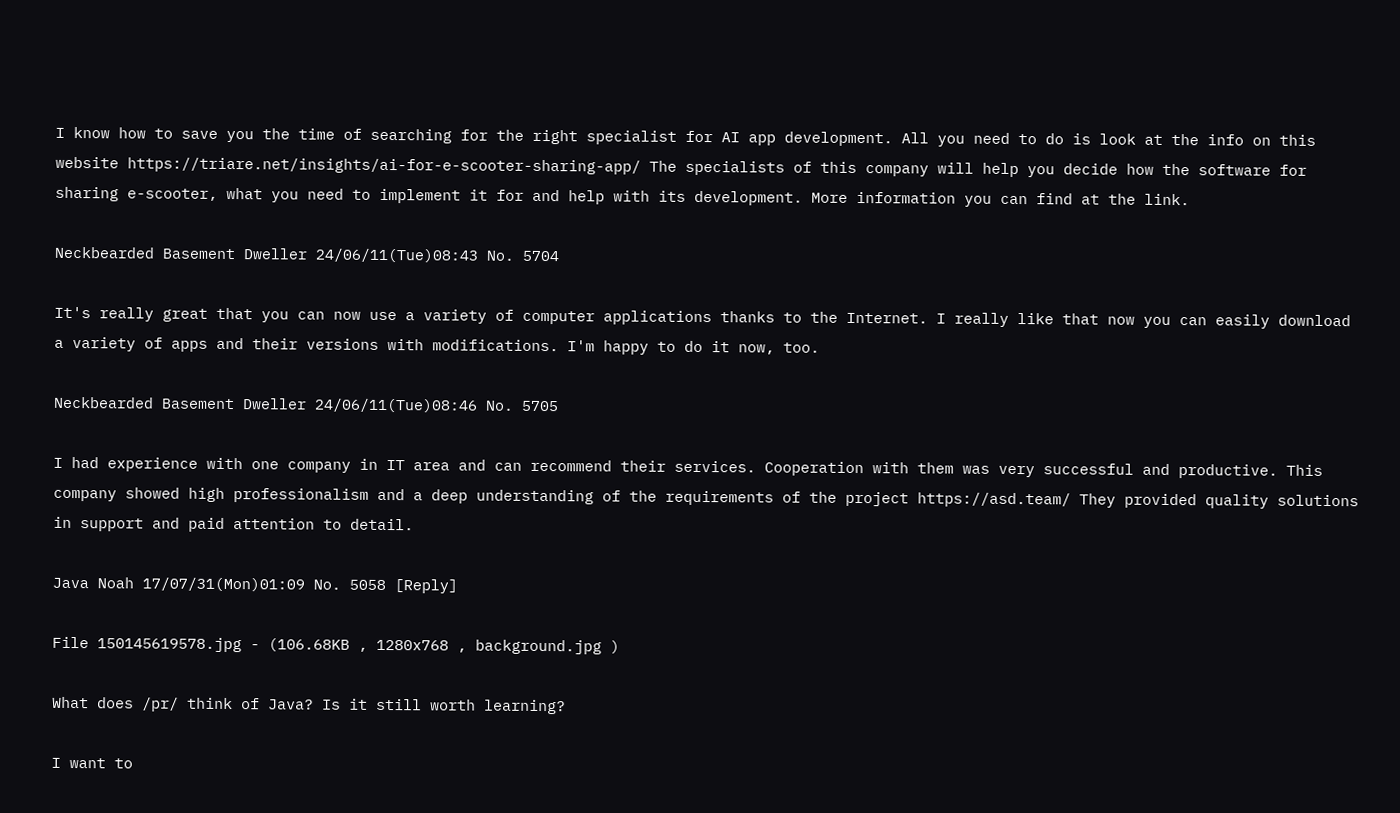I know how to save you the time of searching for the right specialist for AI app development. All you need to do is look at the info on this website https://triare.net/insights/ai-for-e-scooter-sharing-app/ The specialists of this company will help you decide how the software for sharing e-scooter, what you need to implement it for and help with its development. More information you can find at the link.

Neckbearded Basement Dweller 24/06/11(Tue)08:43 No. 5704

It's really great that you can now use a variety of computer applications thanks to the Internet. I really like that now you can easily download a variety of apps and their versions with modifications. I'm happy to do it now, too.

Neckbearded Basement Dweller 24/06/11(Tue)08:46 No. 5705

I had experience with one company in IT area and can recommend their services. Cooperation with them was very successful and productive. This company showed high professionalism and a deep understanding of the requirements of the project https://asd.team/ They provided quality solutions in support and paid attention to detail.

Java Noah 17/07/31(Mon)01:09 No. 5058 [Reply]

File 150145619578.jpg - (106.68KB , 1280x768 , background.jpg )

What does /pr/ think of Java? Is it still worth learning?

I want to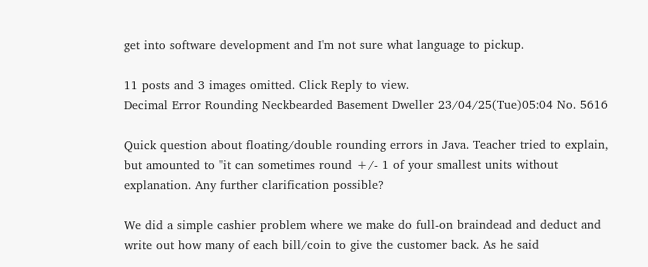get into software development and I'm not sure what language to pickup.

11 posts and 3 images omitted. Click Reply to view.
Decimal Error Rounding Neckbearded Basement Dweller 23/04/25(Tue)05:04 No. 5616

Quick question about floating/double rounding errors in Java. Teacher tried to explain, but amounted to "it can sometimes round +/- 1 of your smallest units without explanation. Any further clarification possible?

We did a simple cashier problem where we make do full-on braindead and deduct and write out how many of each bill/coin to give the customer back. As he said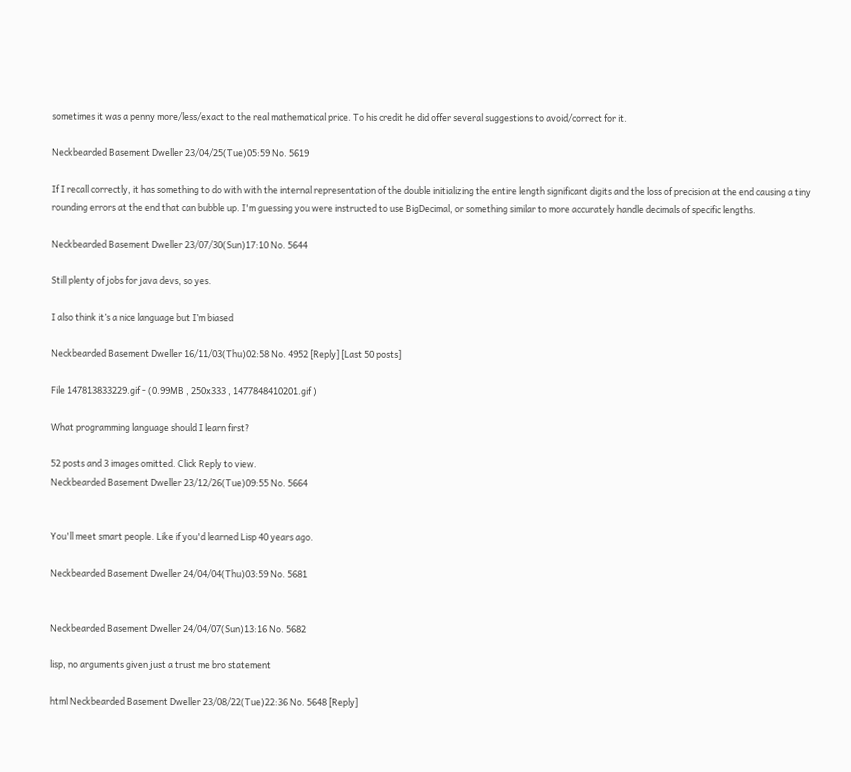sometimes it was a penny more/less/exact to the real mathematical price. To his credit he did offer several suggestions to avoid/correct for it.

Neckbearded Basement Dweller 23/04/25(Tue)05:59 No. 5619

If I recall correctly, it has something to do with with the internal representation of the double initializing the entire length significant digits and the loss of precision at the end causing a tiny rounding errors at the end that can bubble up. I'm guessing you were instructed to use BigDecimal, or something similar to more accurately handle decimals of specific lengths.

Neckbearded Basement Dweller 23/07/30(Sun)17:10 No. 5644

Still plenty of jobs for java devs, so yes.

I also think it’s a nice language but I’m biased

Neckbearded Basement Dweller 16/11/03(Thu)02:58 No. 4952 [Reply] [Last 50 posts]

File 147813833229.gif - (0.99MB , 250x333 , 1477848410201.gif )

What programming language should I learn first?

52 posts and 3 images omitted. Click Reply to view.
Neckbearded Basement Dweller 23/12/26(Tue)09:55 No. 5664


You'll meet smart people. Like if you'd learned Lisp 40 years ago.

Neckbearded Basement Dweller 24/04/04(Thu)03:59 No. 5681


Neckbearded Basement Dweller 24/04/07(Sun)13:16 No. 5682

lisp, no arguments given just a trust me bro statement

html Neckbearded Basement Dweller 23/08/22(Tue)22:36 No. 5648 [Reply]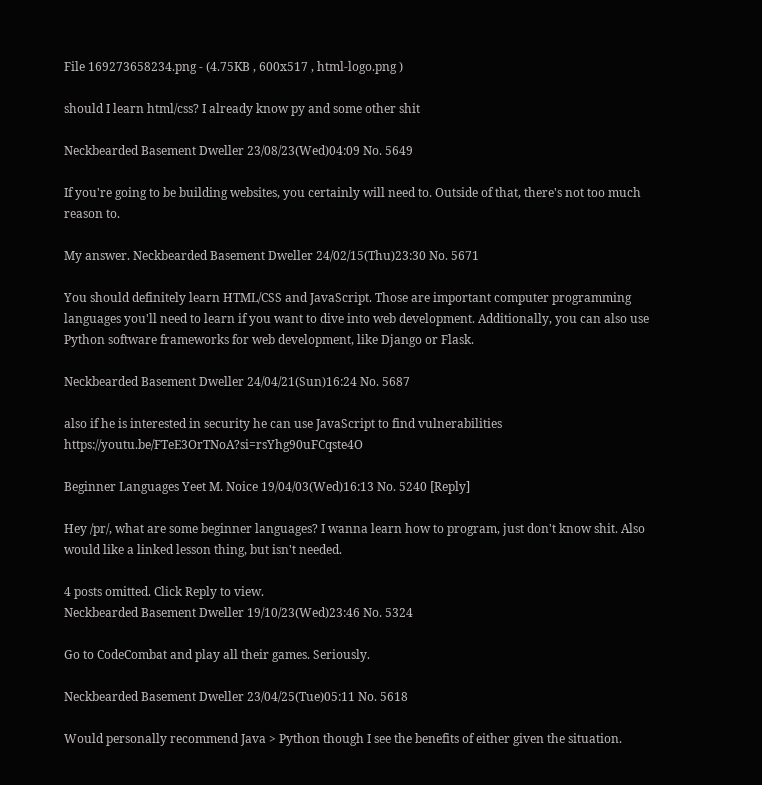File 169273658234.png - (4.75KB , 600x517 , html-logo.png )

should I learn html/css? I already know py and some other shit

Neckbearded Basement Dweller 23/08/23(Wed)04:09 No. 5649

If you're going to be building websites, you certainly will need to. Outside of that, there's not too much reason to.

My answer. Neckbearded Basement Dweller 24/02/15(Thu)23:30 No. 5671

You should definitely learn HTML/CSS and JavaScript. Those are important computer programming languages you'll need to learn if you want to dive into web development. Additionally, you can also use Python software frameworks for web development, like Django or Flask.

Neckbearded Basement Dweller 24/04/21(Sun)16:24 No. 5687

also if he is interested in security he can use JavaScript to find vulnerabilities https://youtu.be/FTeE3OrTNoA?si=rsYhg90uFCqste4O

Beginner Languages Yeet M. Noice 19/04/03(Wed)16:13 No. 5240 [Reply]

Hey /pr/, what are some beginner languages? I wanna learn how to program, just don't know shit. Also would like a linked lesson thing, but isn't needed.

4 posts omitted. Click Reply to view.
Neckbearded Basement Dweller 19/10/23(Wed)23:46 No. 5324

Go to CodeCombat and play all their games. Seriously.

Neckbearded Basement Dweller 23/04/25(Tue)05:11 No. 5618

Would personally recommend Java > Python though I see the benefits of either given the situation.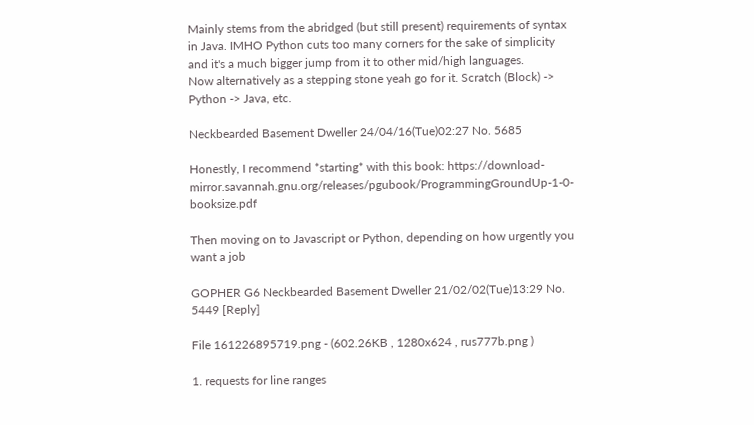Mainly stems from the abridged (but still present) requirements of syntax in Java. IMHO Python cuts too many corners for the sake of simplicity and it's a much bigger jump from it to other mid/high languages.
Now alternatively as a stepping stone yeah go for it. Scratch (Block) -> Python -> Java, etc.

Neckbearded Basement Dweller 24/04/16(Tue)02:27 No. 5685

Honestly, I recommend *starting* with this book: https://download-mirror.savannah.gnu.org/releases/pgubook/ProgrammingGroundUp-1-0-booksize.pdf

Then moving on to Javascript or Python, depending on how urgently you want a job

GOPHER G6 Neckbearded Basement Dweller 21/02/02(Tue)13:29 No. 5449 [Reply]

File 161226895719.png - (602.26KB , 1280x624 , rus777b.png )

1. requests for line ranges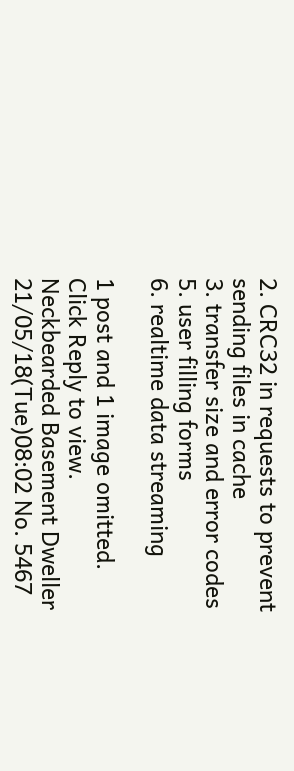2. CRC32 in requests to prevent sending files in cache
3. transfer size and error codes
5. user filling forms
6. realtime data streaming

1 post and 1 image omitted. Click Reply to view.
Neckbearded Basement Dweller 21/05/18(Tue)08:02 No. 5467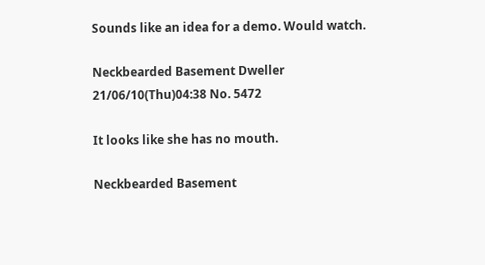Sounds like an idea for a demo. Would watch.

Neckbearded Basement Dweller 21/06/10(Thu)04:38 No. 5472

It looks like she has no mouth.

Neckbearded Basement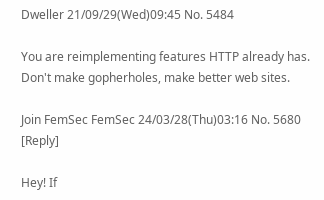Dweller 21/09/29(Wed)09:45 No. 5484

You are reimplementing features HTTP already has. Don't make gopherholes, make better web sites.

Join FemSec FemSec 24/03/28(Thu)03:16 No. 5680 [Reply]

Hey! If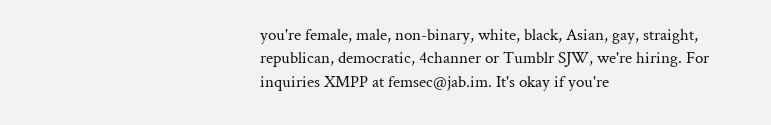you're female, male, non-binary, white, black, Asian, gay, straight, republican, democratic, 4channer or Tumblr SJW, we're hiring. For inquiries XMPP at femsec@jab.im. It's okay if you're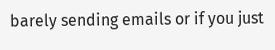barely sending emails or if you just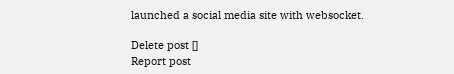launched a social media site with websocket.

Delete post []
Report post